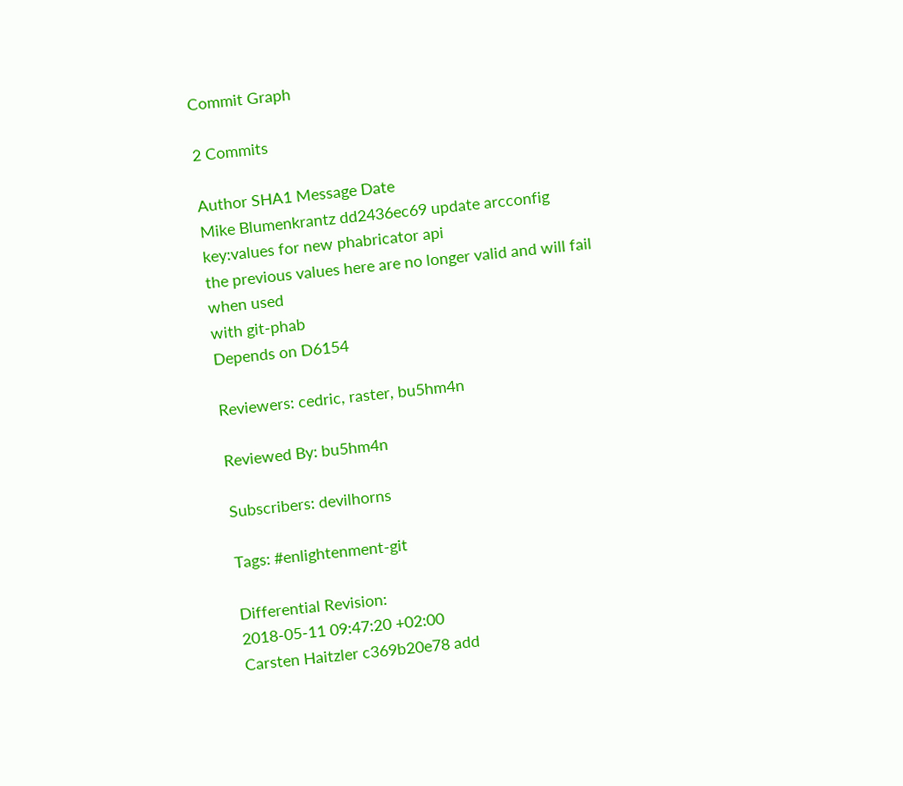Commit Graph

2 Commits

Author SHA1 Message Date
Mike Blumenkrantz dd2436ec69 update arcconfig key:values for new phabricator api
the previous values here are no longer valid and will fail when used
with git-phab
Depends on D6154

Reviewers: cedric, raster, bu5hm4n

Reviewed By: bu5hm4n

Subscribers: devilhorns

Tags: #enlightenment-git

Differential Revision:
2018-05-11 09:47:20 +02:00
Carsten Haitzler c369b20e78 add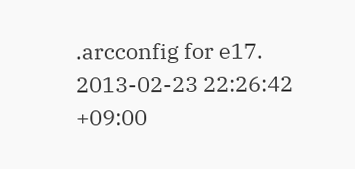.arcconfig for e17. 2013-02-23 22:26:42 +09:00